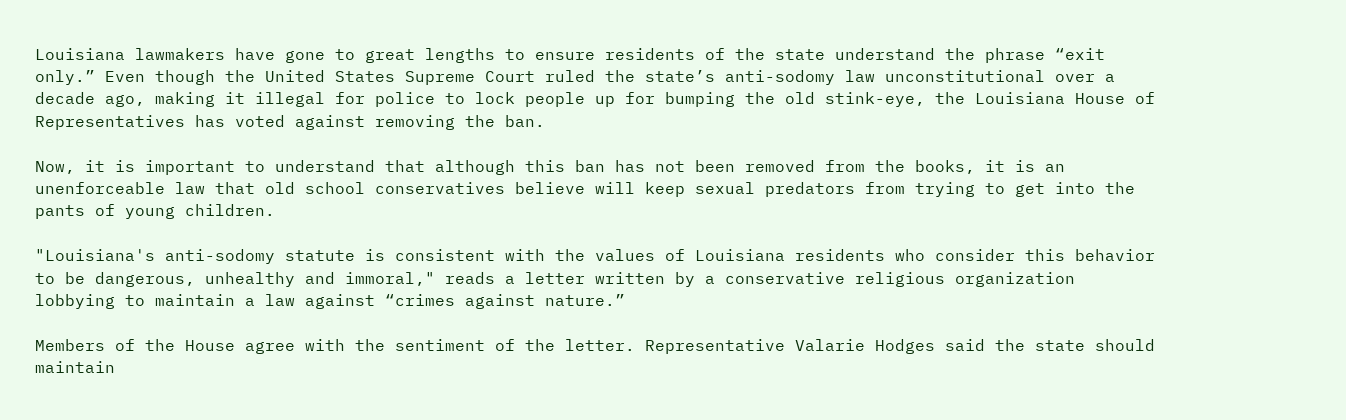Louisiana lawmakers have gone to great lengths to ensure residents of the state understand the phrase “exit only.” Even though the United States Supreme Court ruled the state’s anti-sodomy law unconstitutional over a decade ago, making it illegal for police to lock people up for bumping the old stink-eye, the Louisiana House of Representatives has voted against removing the ban.

Now, it is important to understand that although this ban has not been removed from the books, it is an unenforceable law that old school conservatives believe will keep sexual predators from trying to get into the pants of young children.

"Louisiana's anti-sodomy statute is consistent with the values of Louisiana residents who consider this behavior to be dangerous, unhealthy and immoral," reads a letter written by a conservative religious organization lobbying to maintain a law against “crimes against nature.”

Members of the House agree with the sentiment of the letter. Representative Valarie Hodges said the state should maintain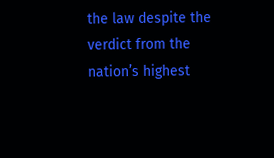the law despite the verdict from the nation’s highest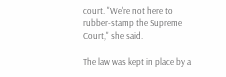court. "We're not here to rubber-stamp the Supreme Court," she said.

The law was kept in place by a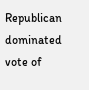Republican dominated vote of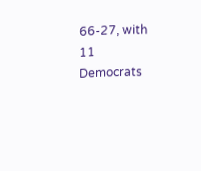66-27, with 11 Democrats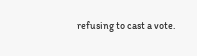refusing to cast a vote.